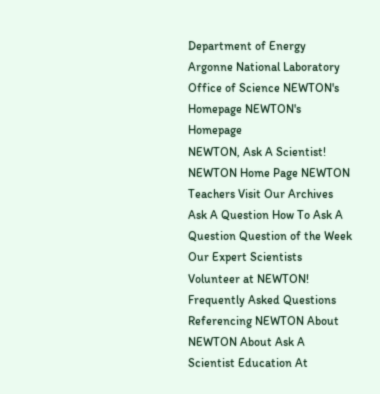Department of Energy Argonne National Laboratory Office of Science NEWTON's Homepage NEWTON's Homepage
NEWTON, Ask A Scientist!
NEWTON Home Page NEWTON Teachers Visit Our Archives Ask A Question How To Ask A Question Question of the Week Our Expert Scientists Volunteer at NEWTON! Frequently Asked Questions Referencing NEWTON About NEWTON About Ask A Scientist Education At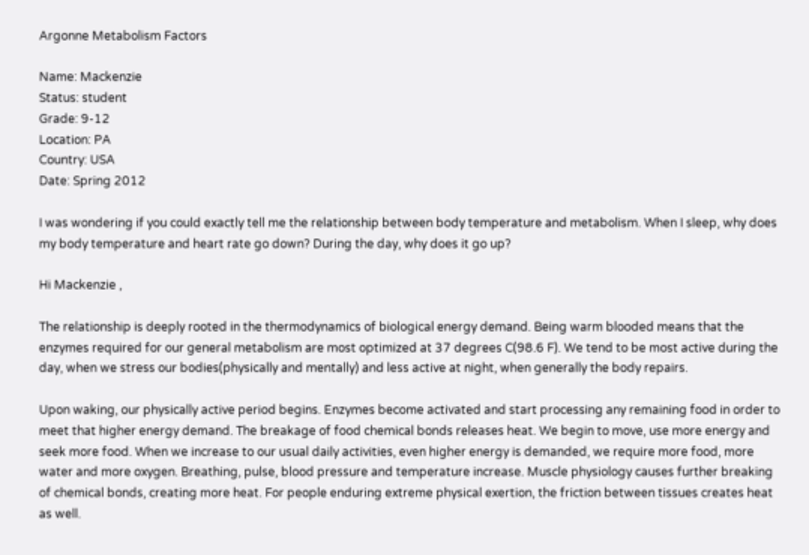Argonne Metabolism Factors

Name: Mackenzie
Status: student
Grade: 9-12
Location: PA
Country: USA
Date: Spring 2012

I was wondering if you could exactly tell me the relationship between body temperature and metabolism. When I sleep, why does my body temperature and heart rate go down? During the day, why does it go up?

Hi Mackenzie ,

The relationship is deeply rooted in the thermodynamics of biological energy demand. Being warm blooded means that the enzymes required for our general metabolism are most optimized at 37 degrees C(98.6 F). We tend to be most active during the day, when we stress our bodies(physically and mentally) and less active at night, when generally the body repairs.

Upon waking, our physically active period begins. Enzymes become activated and start processing any remaining food in order to meet that higher energy demand. The breakage of food chemical bonds releases heat. We begin to move, use more energy and seek more food. When we increase to our usual daily activities, even higher energy is demanded, we require more food, more water and more oxygen. Breathing, pulse, blood pressure and temperature increase. Muscle physiology causes further breaking of chemical bonds, creating more heat. For people enduring extreme physical exertion, the friction between tissues creates heat as well.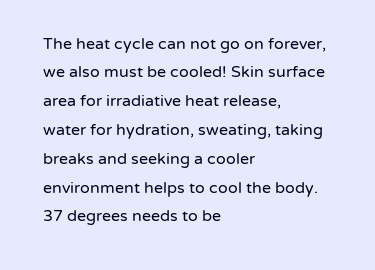The heat cycle can not go on forever, we also must be cooled! Skin surface area for irradiative heat release, water for hydration, sweating, taking breaks and seeking a cooler environment helps to cool the body. 37 degrees needs to be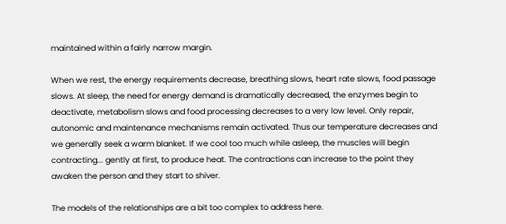maintained within a fairly narrow margin.

When we rest, the energy requirements decrease, breathing slows, heart rate slows, food passage slows. At sleep, the need for energy demand is dramatically decreased, the enzymes begin to deactivate, metabolism slows and food processing decreases to a very low level. Only repair, autonomic and maintenance mechanisms remain activated. Thus our temperature decreases and we generally seek a warm blanket. If we cool too much while asleep, the muscles will begin contracting... gently at first, to produce heat. The contractions can increase to the point they awaken the person and they start to shiver.

The models of the relationships are a bit too complex to address here.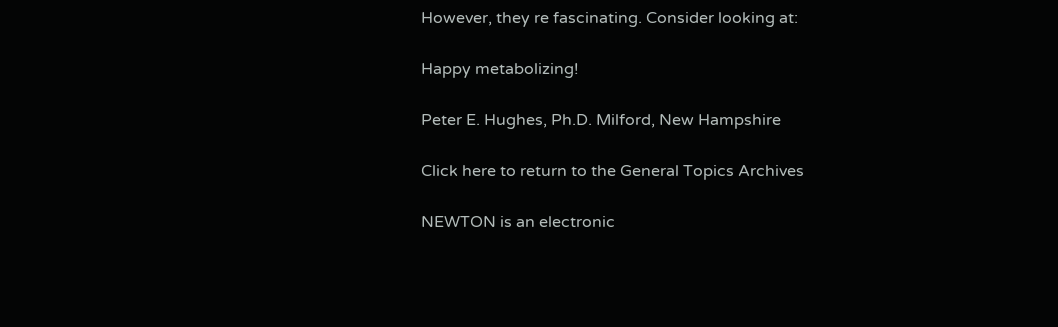However, they re fascinating. Consider looking at:

Happy metabolizing!

Peter E. Hughes, Ph.D. Milford, New Hampshire

Click here to return to the General Topics Archives

NEWTON is an electronic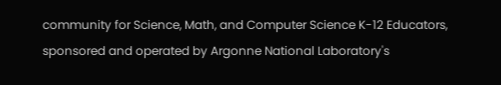community for Science, Math, and Computer Science K-12 Educators, sponsored and operated by Argonne National Laboratory's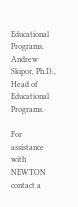Educational Programs, Andrew Skipor, Ph.D., Head of Educational Programs.

For assistance with NEWTON contact a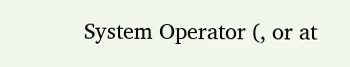System Operator (, or at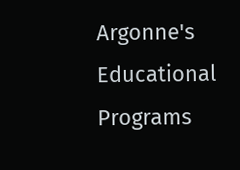Argonne's Educational Programs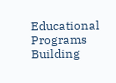Educational Programs
Building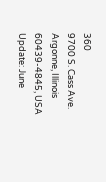360
9700 S. Cass Ave.
Argonne, Illinois
60439-4845, USA
Update: June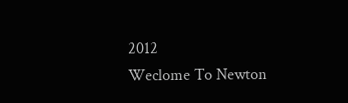2012
Weclome To Newton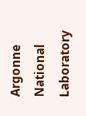Argonne National Laboratory